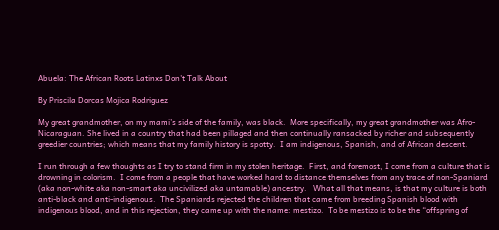Abuela: The African Roots Latinxs Don't Talk About

By Priscila Dorcas Mojica Rodriguez

My great grandmother, on my mami’s side of the family, was black.  More specifically, my great grandmother was Afro-Nicaraguan. She lived in a country that had been pillaged and then continually ransacked by richer and subsequently greedier countries; which means that my family history is spotty.  I am indigenous, Spanish, and of African descent.

I run through a few thoughts as I try to stand firm in my stolen heritage.  First, and foremost, I come from a culture that is drowning in colorism.  I come from a people that have worked hard to distance themselves from any trace of non-Spaniard (aka non-white aka non-smart aka uncivilized aka untamable) ancestry.   What all that means, is that my culture is both anti-black and anti-indigenous.  The Spaniards rejected the children that came from breeding Spanish blood with indigenous blood, and in this rejection, they came up with the name: mestizo.  To be mestizo is to be the “offspring of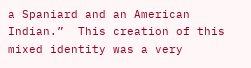a Spaniard and an American Indian.”  This creation of this mixed identity was a very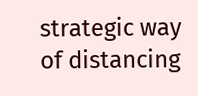strategic way of distancing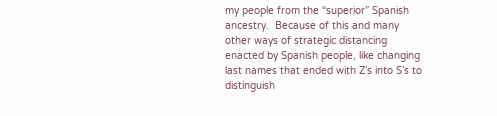my people from the “superior” Spanish ancestry.  Because of this and many other ways of strategic distancing enacted by Spanish people, like changing last names that ended with Z’s into S’s to distinguish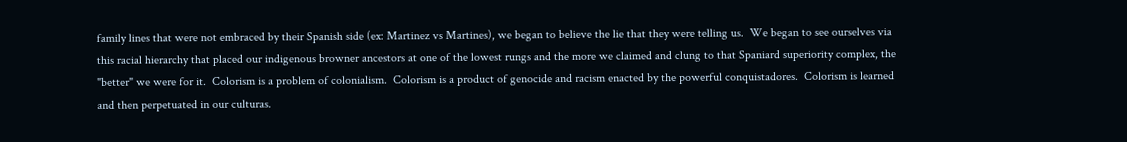family lines that were not embraced by their Spanish side (ex: Martinez vs Martines), we began to believe the lie that they were telling us.  We began to see ourselves via this racial hierarchy that placed our indigenous browner ancestors at one of the lowest rungs and the more we claimed and clung to that Spaniard superiority complex, the "better" we were for it.  Colorism is a problem of colonialism.  Colorism is a product of genocide and racism enacted by the powerful conquistadores.  Colorism is learned and then perpetuated in our culturas.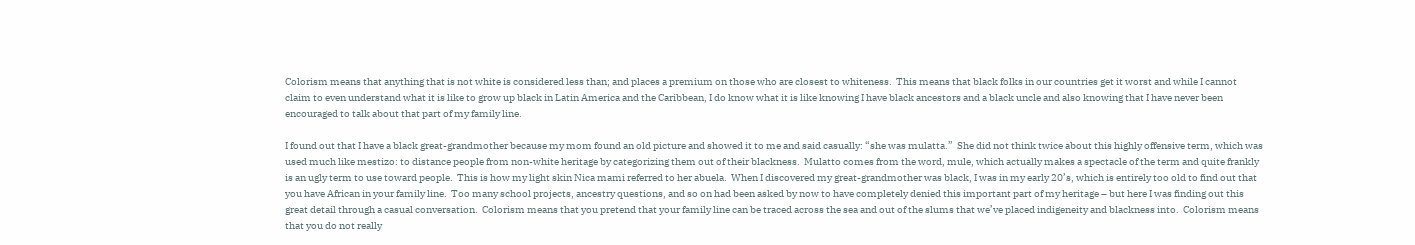Colorism means that anything that is not white is considered less than; and places a premium on those who are closest to whiteness.  This means that black folks in our countries get it worst and while I cannot claim to even understand what it is like to grow up black in Latin America and the Caribbean, I do know what it is like knowing I have black ancestors and a black uncle and also knowing that I have never been encouraged to talk about that part of my family line.

I found out that I have a black great-grandmother because my mom found an old picture and showed it to me and said casually: “she was mulatta.”  She did not think twice about this highly offensive term, which was used much like mestizo: to distance people from non-white heritage by categorizing them out of their blackness.  Mulatto comes from the word, mule, which actually makes a spectacle of the term and quite frankly is an ugly term to use toward people.  This is how my light skin Nica mami referred to her abuela.  When I discovered my great-grandmother was black, I was in my early 20’s, which is entirely too old to find out that you have African in your family line.  Too many school projects, ancestry questions, and so on had been asked by now to have completely denied this important part of my heritage – but here I was finding out this great detail through a casual conversation.  Colorism means that you pretend that your family line can be traced across the sea and out of the slums that we’ve placed indigeneity and blackness into.  Colorism means that you do not really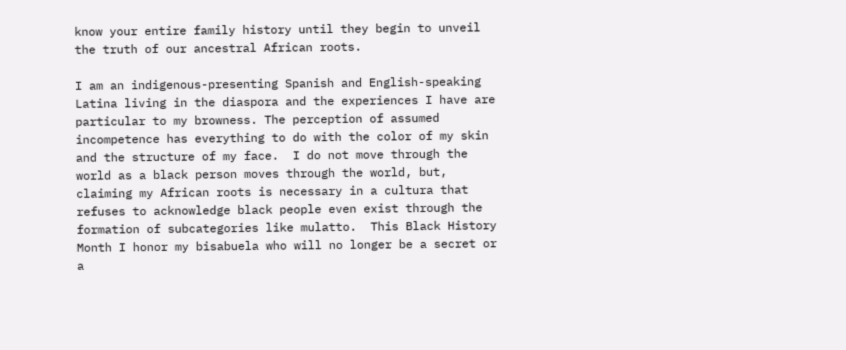know your entire family history until they begin to unveil the truth of our ancestral African roots.

I am an indigenous-presenting Spanish and English-speaking Latina living in the diaspora and the experiences I have are particular to my browness. The perception of assumed incompetence has everything to do with the color of my skin and the structure of my face.  I do not move through the world as a black person moves through the world, but, claiming my African roots is necessary in a cultura that refuses to acknowledge black people even exist through the formation of subcategories like mulatto.  This Black History Month I honor my bisabuela who will no longer be a secret or a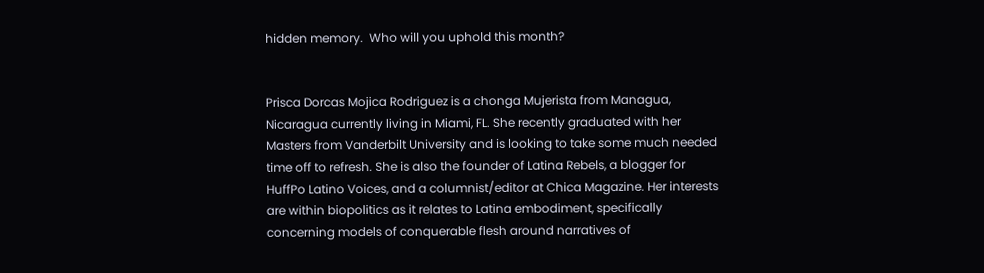hidden memory.  Who will you uphold this month?


Prisca Dorcas Mojica Rodriguez is a chonga Mujerista from Managua, Nicaragua currently living in Miami, FL. She recently graduated with her Masters from Vanderbilt University and is looking to take some much needed time off to refresh. She is also the founder of Latina Rebels, a blogger for HuffPo Latino Voices, and a columnist/editor at Chica Magazine. Her interests are within biopolitics as it relates to Latina embodiment, specifically concerning models of conquerable flesh around narratives of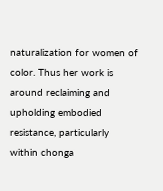naturalization for women of color. Thus her work is around reclaiming and upholding embodied resistance, particularly within chonga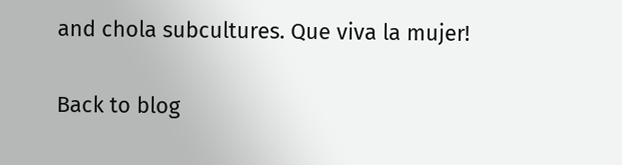and chola subcultures. Que viva la mujer!

Back to blog